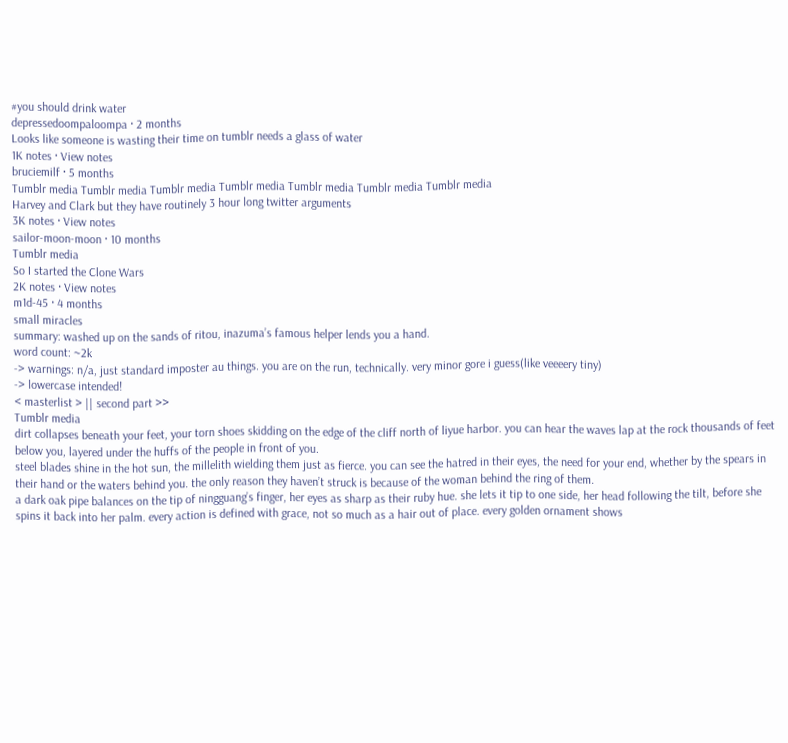#you should drink water
depressedoompaloompa · 2 months
Looks like someone is wasting their time on tumblr needs a glass of water
1K notes · View notes
bruciemilf · 5 months
Tumblr media Tumblr media Tumblr media Tumblr media Tumblr media Tumblr media Tumblr media
Harvey and Clark but they have routinely 3 hour long twitter arguments
3K notes · View notes
sailor-moon-moon · 10 months
Tumblr media
So I started the Clone Wars
2K notes · View notes
m1d-45 · 4 months
small miracles
summary: washed up on the sands of ritou, inazuma’s famous helper lends you a hand.
word count: ~2k
-> warnings: n/a, just standard imposter au things. you are on the run, technically. very minor gore i guess(like veeeery tiny)
-> lowercase intended!
< masterlist > || second part >>
Tumblr media
dirt collapses beneath your feet, your torn shoes skidding on the edge of the cliff north of liyue harbor. you can hear the waves lap at the rock thousands of feet below you, layered under the huffs of the people in front of you.
steel blades shine in the hot sun, the millelith wielding them just as fierce. you can see the hatred in their eyes, the need for your end, whether by the spears in their hand or the waters behind you. the only reason they haven’t struck is because of the woman behind the ring of them.
a dark oak pipe balances on the tip of ningguang’s finger, her eyes as sharp as their ruby hue. she lets it tip to one side, her head following the tilt, before she spins it back into her palm. every action is defined with grace, not so much as a hair out of place. every golden ornament shows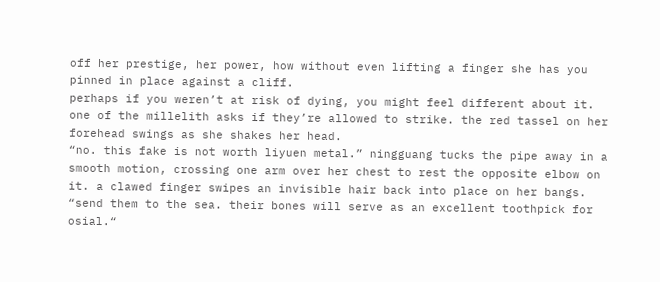off her prestige, her power, how without even lifting a finger she has you pinned in place against a cliff.
perhaps if you weren’t at risk of dying, you might feel different about it.
one of the millelith asks if they’re allowed to strike. the red tassel on her forehead swings as she shakes her head.
“no. this fake is not worth liyuen metal.” ningguang tucks the pipe away in a smooth motion, crossing one arm over her chest to rest the opposite elbow on it. a clawed finger swipes an invisible hair back into place on her bangs. “send them to the sea. their bones will serve as an excellent toothpick for osial.“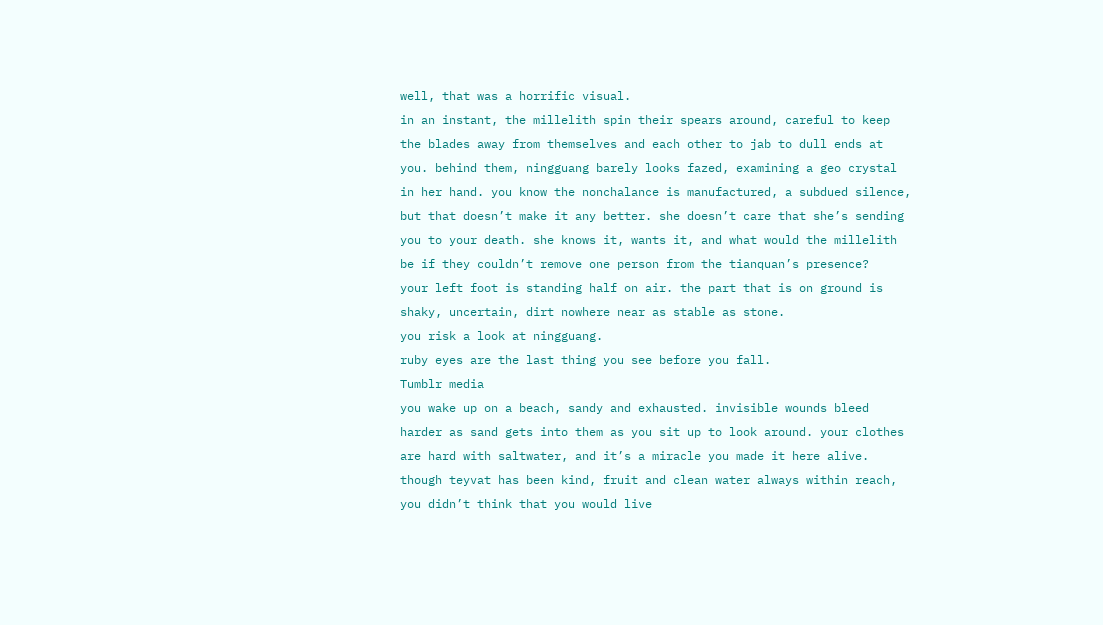well, that was a horrific visual.
in an instant, the millelith spin their spears around, careful to keep the blades away from themselves and each other to jab to dull ends at you. behind them, ningguang barely looks fazed, examining a geo crystal in her hand. you know the nonchalance is manufactured, a subdued silence, but that doesn’t make it any better. she doesn’t care that she’s sending you to your death. she knows it, wants it, and what would the millelith be if they couldn’t remove one person from the tianquan’s presence?
your left foot is standing half on air. the part that is on ground is shaky, uncertain, dirt nowhere near as stable as stone.
you risk a look at ningguang.
ruby eyes are the last thing you see before you fall.
Tumblr media
you wake up on a beach, sandy and exhausted. invisible wounds bleed harder as sand gets into them as you sit up to look around. your clothes are hard with saltwater, and it’s a miracle you made it here alive. though teyvat has been kind, fruit and clean water always within reach, you didn’t think that you would live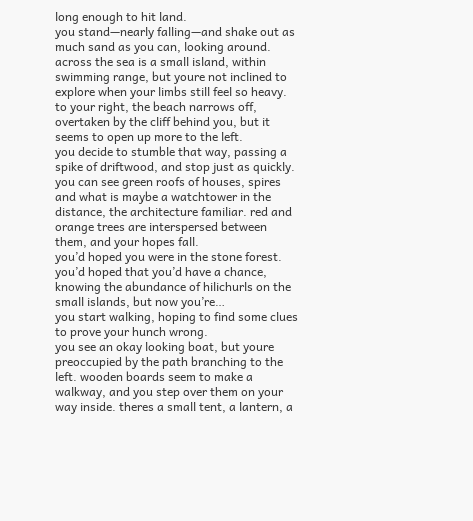long enough to hit land.
you stand—nearly falling—and shake out as much sand as you can, looking around. across the sea is a small island, within swimming range, but youre not inclined to explore when your limbs still feel so heavy. to your right, the beach narrows off, overtaken by the cliff behind you, but it seems to open up more to the left.
you decide to stumble that way, passing a spike of driftwood, and stop just as quickly.
you can see green roofs of houses, spires and what is maybe a watchtower in the distance, the architecture familiar. red and orange trees are interspersed between them, and your hopes fall.
you’d hoped you were in the stone forest. you’d hoped that you’d have a chance, knowing the abundance of hilichurls on the small islands, but now you’re…
you start walking, hoping to find some clues to prove your hunch wrong.
you see an okay looking boat, but youre preoccupied by the path branching to the left. wooden boards seem to make a walkway, and you step over them on your way inside. theres a small tent, a lantern, a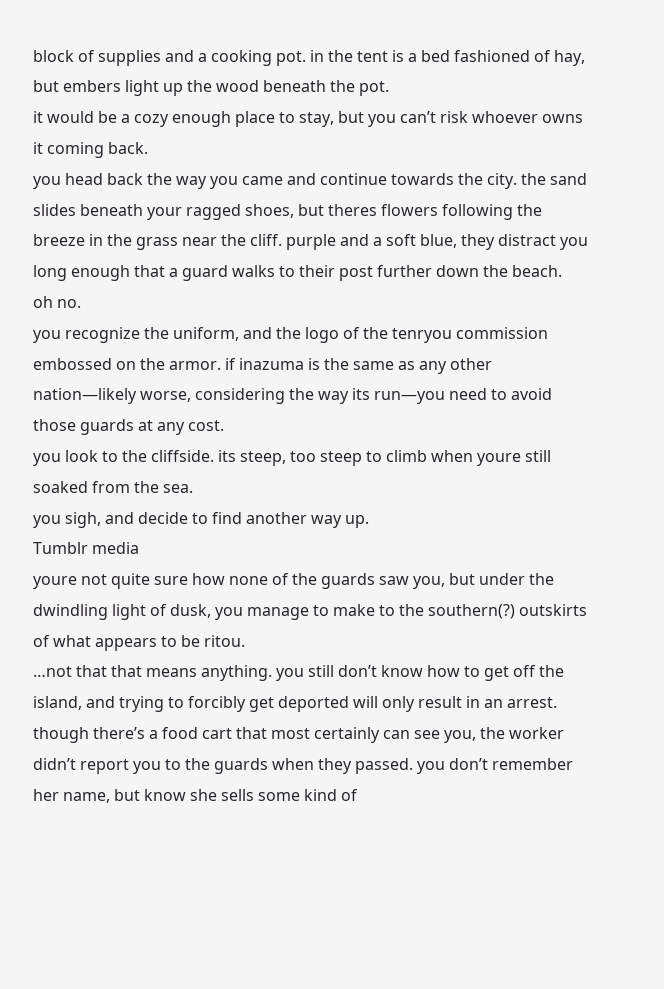block of supplies and a cooking pot. in the tent is a bed fashioned of hay, but embers light up the wood beneath the pot.
it would be a cozy enough place to stay, but you can’t risk whoever owns it coming back.
you head back the way you came and continue towards the city. the sand slides beneath your ragged shoes, but theres flowers following the breeze in the grass near the cliff. purple and a soft blue, they distract you long enough that a guard walks to their post further down the beach.
oh no.
you recognize the uniform, and the logo of the tenryou commission embossed on the armor. if inazuma is the same as any other nation—likely worse, considering the way its run—you need to avoid those guards at any cost.
you look to the cliffside. its steep, too steep to climb when youre still soaked from the sea.
you sigh, and decide to find another way up.
Tumblr media
youre not quite sure how none of the guards saw you, but under the dwindling light of dusk, you manage to make to the southern(?) outskirts of what appears to be ritou.
…not that that means anything. you still don’t know how to get off the island, and trying to forcibly get deported will only result in an arrest. though there’s a food cart that most certainly can see you, the worker didn’t report you to the guards when they passed. you don’t remember her name, but know she sells some kind of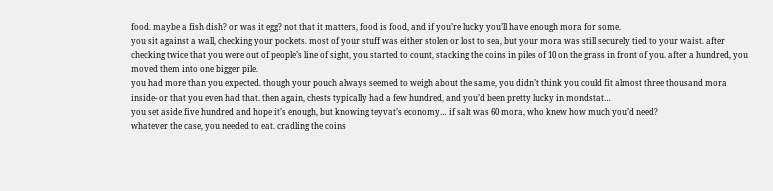food. maybe a fish dish? or was it egg? not that it matters, food is food, and if you’re lucky you’ll have enough mora for some.
you sit against a wall, checking your pockets. most of your stuff was either stolen or lost to sea, but your mora was still securely tied to your waist. after checking twice that you were out of people’s line of sight, you started to count, stacking the coins in piles of 10 on the grass in front of you. after a hundred, you moved them into one bigger pile.
you had more than you expected. though your pouch always seemed to weigh about the same, you didn’t think you could fit almost three thousand mora inside- or that you even had that. then again, chests typically had a few hundred, and you’d been pretty lucky in mondstat…
you set aside five hundred and hope it’s enough, but knowing teyvat’s economy… if salt was 60 mora, who knew how much you’d need?
whatever the case, you needed to eat. cradling the coins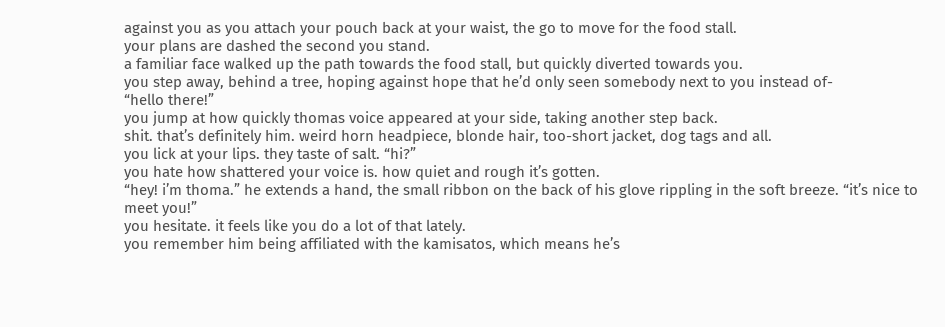against you as you attach your pouch back at your waist, the go to move for the food stall.
your plans are dashed the second you stand.
a familiar face walked up the path towards the food stall, but quickly diverted towards you.
you step away, behind a tree, hoping against hope that he’d only seen somebody next to you instead of-
“hello there!”
you jump at how quickly thomas voice appeared at your side, taking another step back.
shit. that’s definitely him. weird horn headpiece, blonde hair, too-short jacket, dog tags and all.
you lick at your lips. they taste of salt. “hi?”
you hate how shattered your voice is. how quiet and rough it’s gotten.
“hey! i’m thoma.” he extends a hand, the small ribbon on the back of his glove rippling in the soft breeze. “it’s nice to meet you!”
you hesitate. it feels like you do a lot of that lately.
you remember him being affiliated with the kamisatos, which means he’s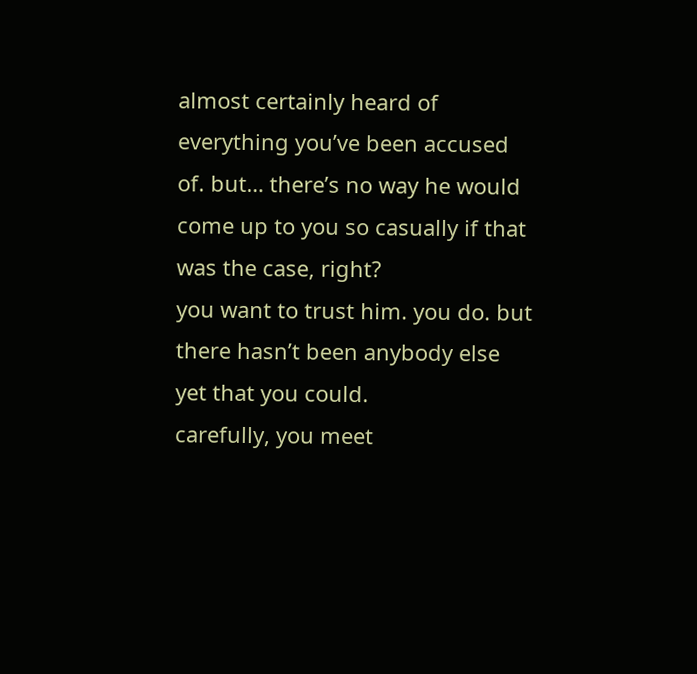almost certainly heard of everything you’ve been accused of. but… there’s no way he would come up to you so casually if that was the case, right?
you want to trust him. you do. but there hasn’t been anybody else yet that you could.
carefully, you meet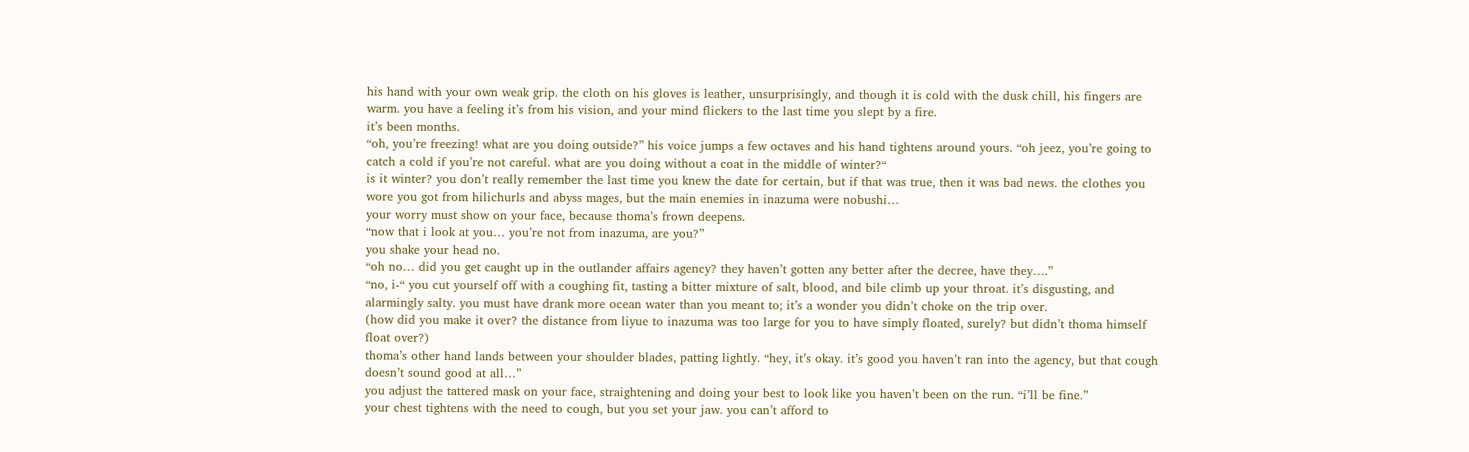his hand with your own weak grip. the cloth on his gloves is leather, unsurprisingly, and though it is cold with the dusk chill, his fingers are warm. you have a feeling it’s from his vision, and your mind flickers to the last time you slept by a fire.
it’s been months.
“oh, you’re freezing! what are you doing outside?” his voice jumps a few octaves and his hand tightens around yours. “oh jeez, you’re going to catch a cold if you’re not careful. what are you doing without a coat in the middle of winter?“
is it winter? you don’t really remember the last time you knew the date for certain, but if that was true, then it was bad news. the clothes you wore you got from hilichurls and abyss mages, but the main enemies in inazuma were nobushi…
your worry must show on your face, because thoma’s frown deepens.
“now that i look at you… you’re not from inazuma, are you?”
you shake your head no.
“oh no… did you get caught up in the outlander affairs agency? they haven’t gotten any better after the decree, have they….”
“no, i-“ you cut yourself off with a coughing fit, tasting a bitter mixture of salt, blood, and bile climb up your throat. it’s disgusting, and alarmingly salty. you must have drank more ocean water than you meant to; it’s a wonder you didn’t choke on the trip over.
(how did you make it over? the distance from liyue to inazuma was too large for you to have simply floated, surely? but didn’t thoma himself float over?)
thoma’s other hand lands between your shoulder blades, patting lightly. “hey, it’s okay. it’s good you haven’t ran into the agency, but that cough doesn’t sound good at all…”
you adjust the tattered mask on your face, straightening and doing your best to look like you haven’t been on the run. “i’ll be fine.”
your chest tightens with the need to cough, but you set your jaw. you can’t afford to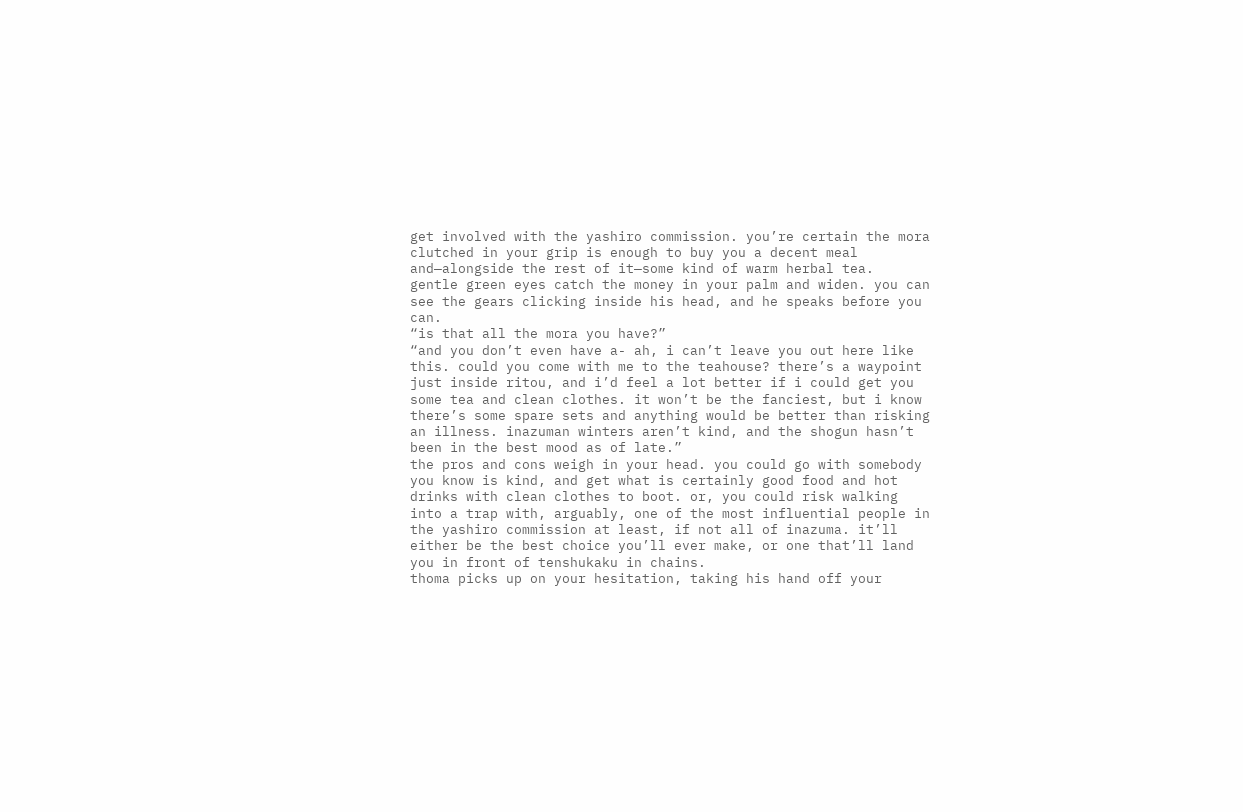get involved with the yashiro commission. you’re certain the mora clutched in your grip is enough to buy you a decent meal and—alongside the rest of it—some kind of warm herbal tea.
gentle green eyes catch the money in your palm and widen. you can see the gears clicking inside his head, and he speaks before you can.
“is that all the mora you have?”
“and you don’t even have a- ah, i can’t leave you out here like this. could you come with me to the teahouse? there’s a waypoint just inside ritou, and i’d feel a lot better if i could get you some tea and clean clothes. it won’t be the fanciest, but i know there’s some spare sets and anything would be better than risking an illness. inazuman winters aren’t kind, and the shogun hasn’t been in the best mood as of late.”
the pros and cons weigh in your head. you could go with somebody you know is kind, and get what is certainly good food and hot drinks with clean clothes to boot. or, you could risk walking into a trap with, arguably, one of the most influential people in the yashiro commission at least, if not all of inazuma. it’ll either be the best choice you’ll ever make, or one that’ll land you in front of tenshukaku in chains.
thoma picks up on your hesitation, taking his hand off your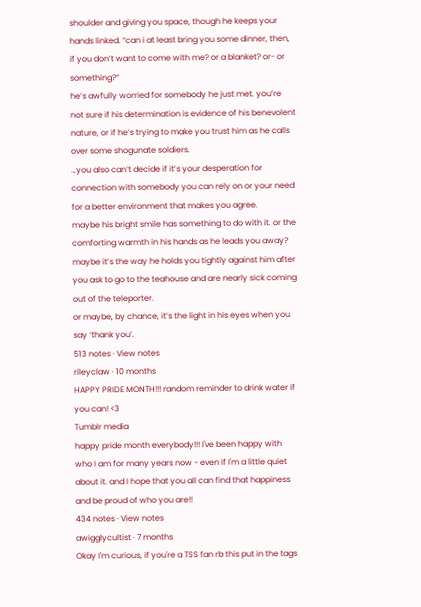shoulder and giving you space, though he keeps your hands linked. “can i at least bring you some dinner, then, if you don’t want to come with me? or a blanket? or- or something?“
he’s awfully worried for somebody he just met. you’re not sure if his determination is evidence of his benevolent nature, or if he’s trying to make you trust him as he calls over some shogunate soldiers.
…you also can’t decide if it’s your desperation for connection with somebody you can rely on or your need for a better environment that makes you agree.
maybe his bright smile has something to do with it. or the comforting warmth in his hands as he leads you away? maybe it’s the way he holds you tightly against him after you ask to go to the teahouse and are nearly sick coming out of the teleporter.
or maybe, by chance, it’s the light in his eyes when you say ‘thank you’.
513 notes · View notes
rileyclaw · 10 months
HAPPY PRIDE MONTH!!! random reminder to drink water if you can! <3
Tumblr media
happy pride month everybody!!! I've been happy with who I am for many years now - even if I'm a little quiet about it. and I hope that you all can find that happiness and be proud of who you are!!
434 notes · View notes
awigglycultist · 7 months
Okay I'm curious, if you're a TSS fan rb this put in the tags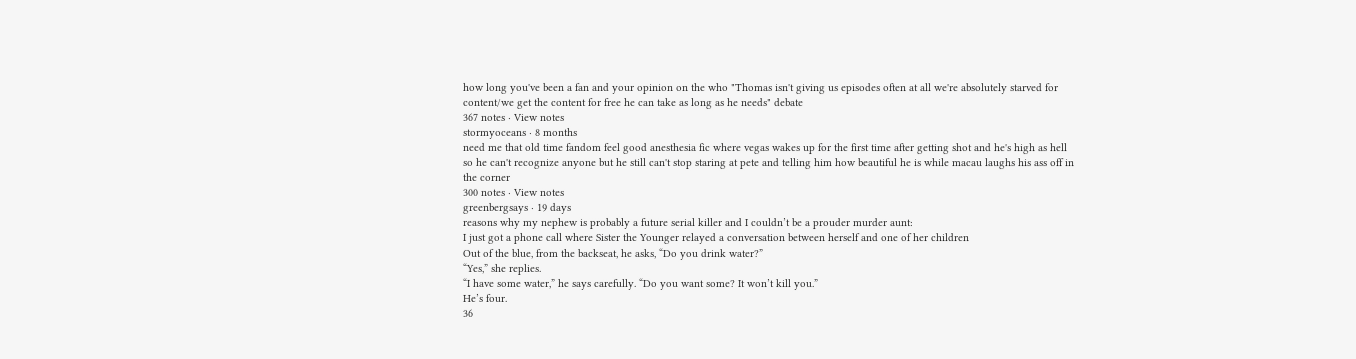how long you've been a fan and your opinion on the who "Thomas isn't giving us episodes often at all we're absolutely starved for content/we get the content for free he can take as long as he needs" debate
367 notes · View notes
stormyoceans · 8 months
need me that old time fandom feel good anesthesia fic where vegas wakes up for the first time after getting shot and he's high as hell so he can't recognize anyone but he still can't stop staring at pete and telling him how beautiful he is while macau laughs his ass off in the corner
300 notes · View notes
greenbergsays · 19 days
reasons why my nephew is probably a future serial killer and I couldn’t be a prouder murder aunt:
I just got a phone call where Sister the Younger relayed a conversation between herself and one of her children
Out of the blue, from the backseat, he asks, “Do you drink water?”
“Yes,” she replies.
“I have some water,” he says carefully. “Do you want some? It won’t kill you.”
He’s four.
36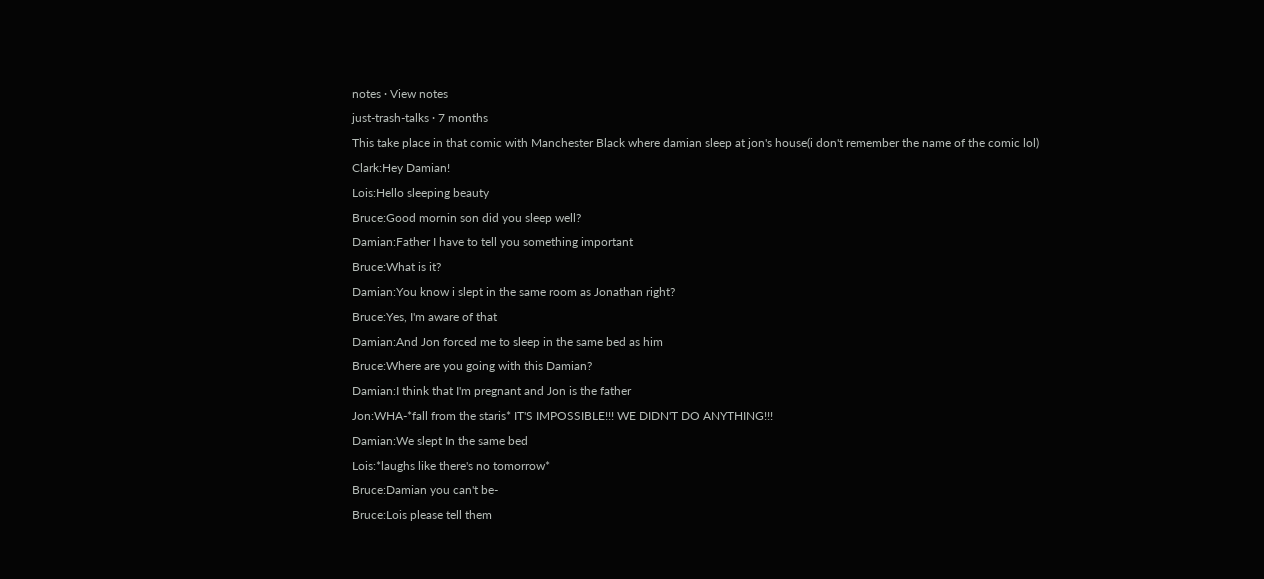notes · View notes
just-trash-talks · 7 months
This take place in that comic with Manchester Black where damian sleep at jon's house(i don't remember the name of the comic lol)
Clark:Hey Damian!
Lois:Hello sleeping beauty
Bruce:Good mornin son did you sleep well?
Damian:Father I have to tell you something important
Bruce:What is it?
Damian:You know i slept in the same room as Jonathan right?
Bruce:Yes, I'm aware of that
Damian:And Jon forced me to sleep in the same bed as him
Bruce:Where are you going with this Damian?
Damian:I think that I'm pregnant and Jon is the father
Jon:WHA-*fall from the staris* IT'S IMPOSSIBLE!!! WE DIDN'T DO ANYTHING!!!
Damian:We slept In the same bed
Lois:*laughs like there's no tomorrow*
Bruce:Damian you can't be-
Bruce:Lois please tell them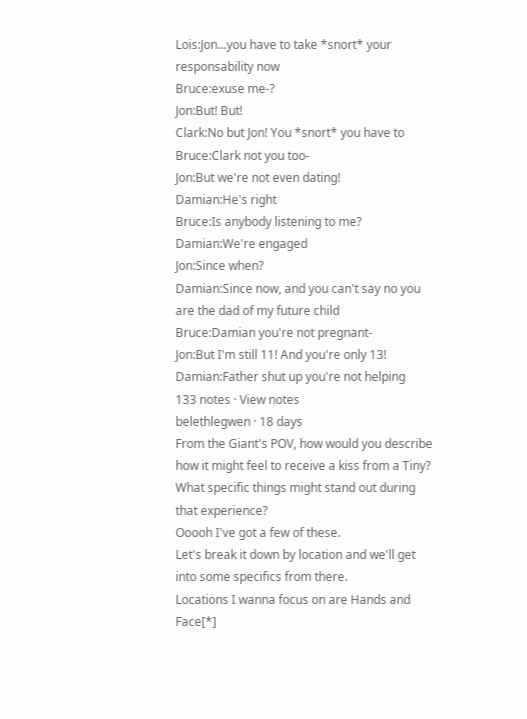Lois:Jon...you have to take *snort* your responsability now
Bruce:exuse me-?
Jon:But! But!
Clark:No but Jon! You *snort* you have to
Bruce:Clark not you too-
Jon:But we're not even dating!
Damian:He's right
Bruce:Is anybody listening to me?
Damian:We're engaged
Jon:Since when?
Damian:Since now, and you can't say no you are the dad of my future child
Bruce:Damian you're not pregnant-
Jon:But I'm still 11! And you're only 13!
Damian:Father shut up you're not helping
133 notes · View notes
belethlegwen · 18 days
From the Giant's POV, how would you describe how it might feel to receive a kiss from a Tiny? What specific things might stand out during that experience?
Ooooh I've got a few of these.
Let's break it down by location and we'll get into some specifics from there.
Locations I wanna focus on are Hands and Face[*]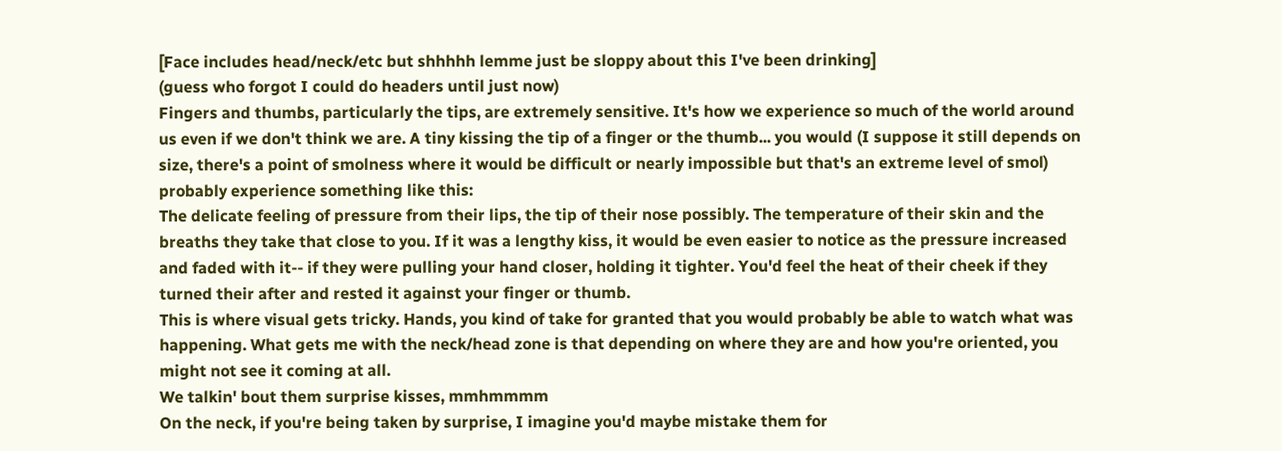[Face includes head/neck/etc but shhhhh lemme just be sloppy about this I've been drinking]
(guess who forgot I could do headers until just now)
Fingers and thumbs, particularly the tips, are extremely sensitive. It's how we experience so much of the world around us even if we don't think we are. A tiny kissing the tip of a finger or the thumb... you would (I suppose it still depends on size, there's a point of smolness where it would be difficult or nearly impossible but that's an extreme level of smol) probably experience something like this:
The delicate feeling of pressure from their lips, the tip of their nose possibly. The temperature of their skin and the breaths they take that close to you. If it was a lengthy kiss, it would be even easier to notice as the pressure increased and faded with it-- if they were pulling your hand closer, holding it tighter. You'd feel the heat of their cheek if they turned their after and rested it against your finger or thumb.
This is where visual gets tricky. Hands, you kind of take for granted that you would probably be able to watch what was happening. What gets me with the neck/head zone is that depending on where they are and how you're oriented, you might not see it coming at all.
We talkin' bout them surprise kisses, mmhmmmm
On the neck, if you're being taken by surprise, I imagine you'd maybe mistake them for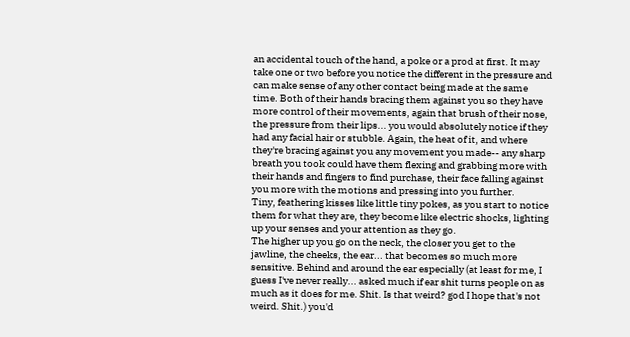an accidental touch of the hand, a poke or a prod at first. It may take one or two before you notice the different in the pressure and can make sense of any other contact being made at the same time. Both of their hands bracing them against you so they have more control of their movements, again that brush of their nose, the pressure from their lips... you would absolutely notice if they had any facial hair or stubble. Again, the heat of it, and where they're bracing against you any movement you made-- any sharp breath you took could have them flexing and grabbing more with their hands and fingers to find purchase, their face falling against you more with the motions and pressing into you further.
Tiny, feathering kisses like little tiny pokes, as you start to notice them for what they are, they become like electric shocks, lighting up your senses and your attention as they go.
The higher up you go on the neck, the closer you get to the jawline, the cheeks, the ear... that becomes so much more sensitive. Behind and around the ear especially (at least for me, I guess I've never really... asked much if ear shit turns people on as much as it does for me. Shit. Is that weird? god I hope that's not weird. Shit.) you'd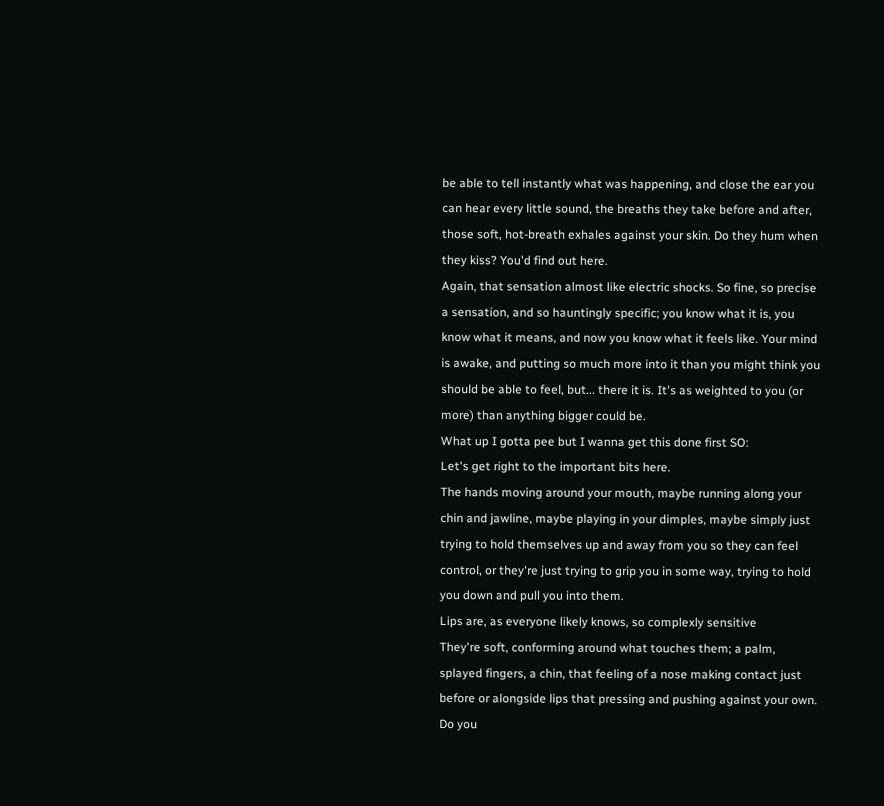be able to tell instantly what was happening, and close the ear you can hear every little sound, the breaths they take before and after, those soft, hot-breath exhales against your skin. Do they hum when they kiss? You'd find out here.
Again, that sensation almost like electric shocks. So fine, so precise a sensation, and so hauntingly specific; you know what it is, you know what it means, and now you know what it feels like. Your mind is awake, and putting so much more into it than you might think you should be able to feel, but... there it is. It's as weighted to you (or more) than anything bigger could be.
What up I gotta pee but I wanna get this done first SO:
Let's get right to the important bits here.
The hands moving around your mouth, maybe running along your chin and jawline, maybe playing in your dimples, maybe simply just trying to hold themselves up and away from you so they can feel control, or they're just trying to grip you in some way, trying to hold you down and pull you into them.
Lips are, as everyone likely knows, so complexly sensitive
They're soft, conforming around what touches them; a palm, splayed fingers, a chin, that feeling of a nose making contact just before or alongside lips that pressing and pushing against your own. Do you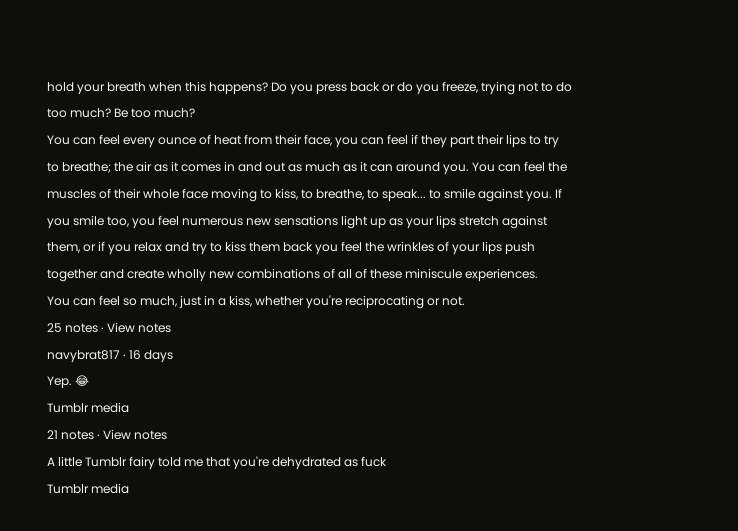hold your breath when this happens? Do you press back or do you freeze, trying not to do too much? Be too much?
You can feel every ounce of heat from their face, you can feel if they part their lips to try to breathe; the air as it comes in and out as much as it can around you. You can feel the muscles of their whole face moving to kiss, to breathe, to speak... to smile against you. If you smile too, you feel numerous new sensations light up as your lips stretch against them, or if you relax and try to kiss them back you feel the wrinkles of your lips push together and create wholly new combinations of all of these miniscule experiences.
You can feel so much, just in a kiss, whether you're reciprocating or not.
25 notes · View notes
navybrat817 · 16 days
Yep. 😂
Tumblr media
21 notes · View notes
A little Tumblr fairy told me that you're dehydrated as fuck
Tumblr media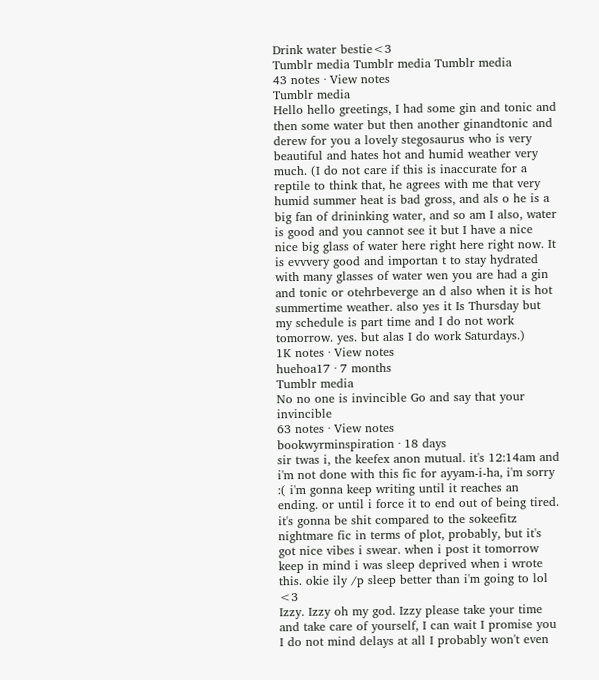Drink water bestie<3
Tumblr media Tumblr media Tumblr media
43 notes · View notes
Tumblr media
Hello hello greetings, I had some gin and tonic and then some water but then another ginandtonic and derew for you a lovely stegosaurus who is very beautiful and hates hot and humid weather very much. (I do not care if this is inaccurate for a reptile to think that, he agrees with me that very humid summer heat is bad gross, and als o he is a big fan of drininking water, and so am I also, water is good and you cannot see it but I have a nice nice big glass of water here right here right now. It is evvvery good and importan t to stay hydrated with many glasses of water wen you are had a gin and tonic or otehrbeverge an d also when it is hot summertime weather. also yes it Is Thursday but my schedule is part time and I do not work tomorrow. yes. but alas I do work Saturdays.)
1K notes · View notes
huehoa17 · 7 months
Tumblr media
No no one is invincible Go and say that your invincible
63 notes · View notes
bookwyrminspiration · 18 days
sir twas i, the keefex anon mutual. it's 12:14am and i'm not done with this fic for ayyam-i-ha, i'm sorry :( i'm gonna keep writing until it reaches an ending. or until i force it to end out of being tired. it's gonna be shit compared to the sokeefitz nightmare fic in terms of plot, probably, but it's got nice vibes i swear. when i post it tomorrow keep in mind i was sleep deprived when i wrote this. okie ily /p sleep better than i'm going to lol <3
Izzy. Izzy oh my god. Izzy please take your time and take care of yourself, I can wait I promise you I do not mind delays at all I probably won't even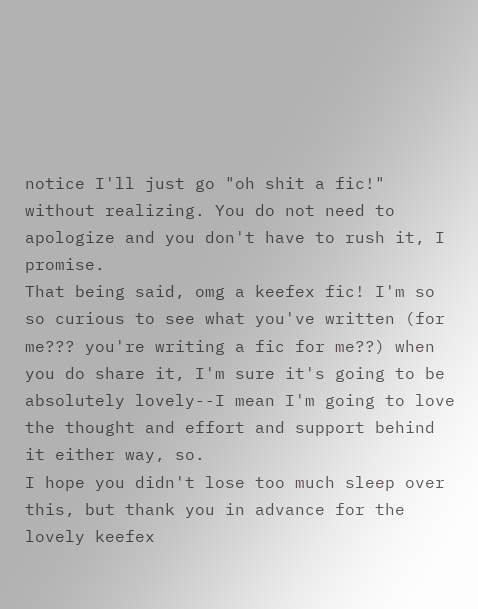notice I'll just go "oh shit a fic!" without realizing. You do not need to apologize and you don't have to rush it, I promise.
That being said, omg a keefex fic! I'm so so curious to see what you've written (for me??? you're writing a fic for me??) when you do share it, I'm sure it's going to be absolutely lovely--I mean I'm going to love the thought and effort and support behind it either way, so.
I hope you didn't lose too much sleep over this, but thank you in advance for the lovely keefex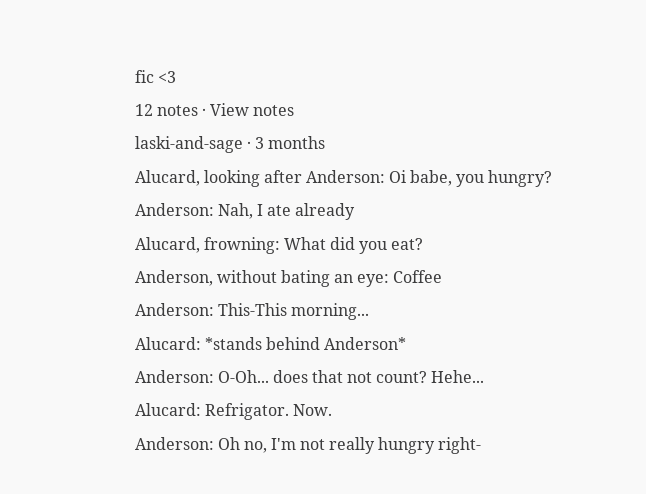fic <3
12 notes · View notes
laski-and-sage · 3 months
Alucard, looking after Anderson: Oi babe, you hungry?
Anderson: Nah, I ate already
Alucard, frowning: What did you eat?
Anderson, without bating an eye: Coffee
Anderson: This-This morning...
Alucard: *stands behind Anderson*
Anderson: O-Oh... does that not count? Hehe...
Alucard: Refrigator. Now.
Anderson: Oh no, I'm not really hungry right-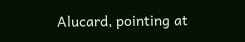Alucard, pointing at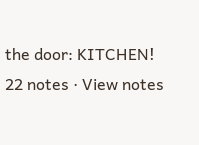the door: KITCHEN!
22 notes · View notes